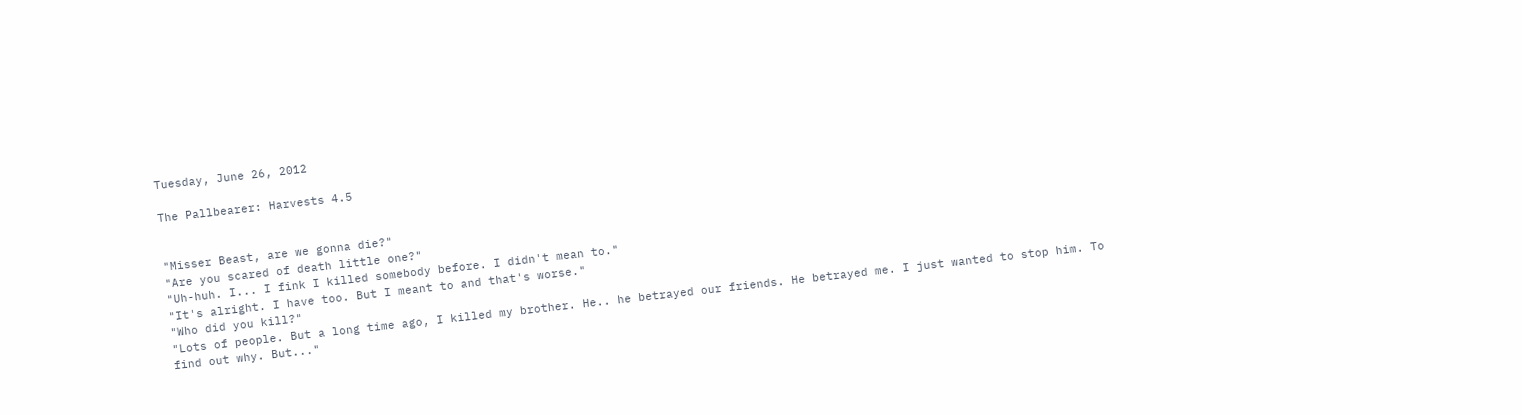Tuesday, June 26, 2012

The Pallbearer: Harvests 4.5


"Misser Beast, are we gonna die?"
"Are you scared of death little one?"
"Uh-huh. I... I fink I killed somebody before. I didn't mean to."
"It's alright. I have too. But I meant to and that's worse."
"Who did you kill?"
"Lots of people. But a long time ago, I killed my brother. He.. he betrayed our friends. He betrayed me. I just wanted to stop him. To find out why. But..."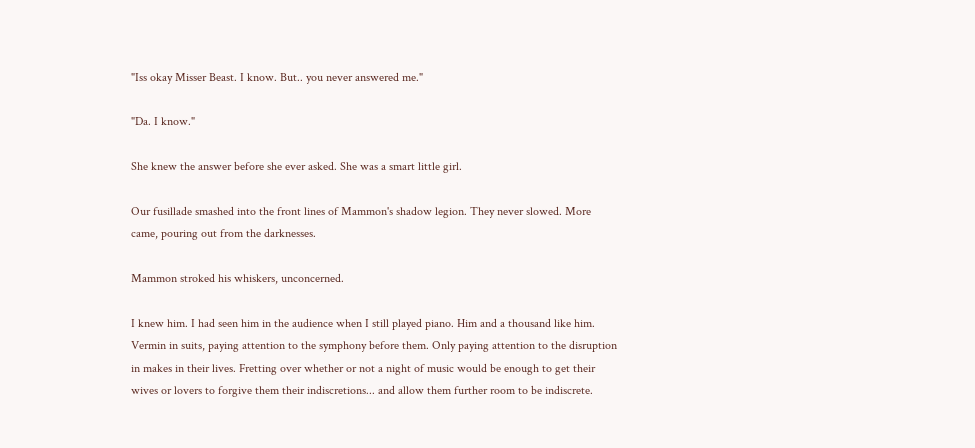"Iss okay Misser Beast. I know. But.. you never answered me."

"Da. I know."

She knew the answer before she ever asked. She was a smart little girl.

Our fusillade smashed into the front lines of Mammon's shadow legion. They never slowed. More came, pouring out from the darknesses.

Mammon stroked his whiskers, unconcerned.

I knew him. I had seen him in the audience when I still played piano. Him and a thousand like him. Vermin in suits, paying attention to the symphony before them. Only paying attention to the disruption in makes in their lives. Fretting over whether or not a night of music would be enough to get their wives or lovers to forgive them their indiscretions... and allow them further room to be indiscrete.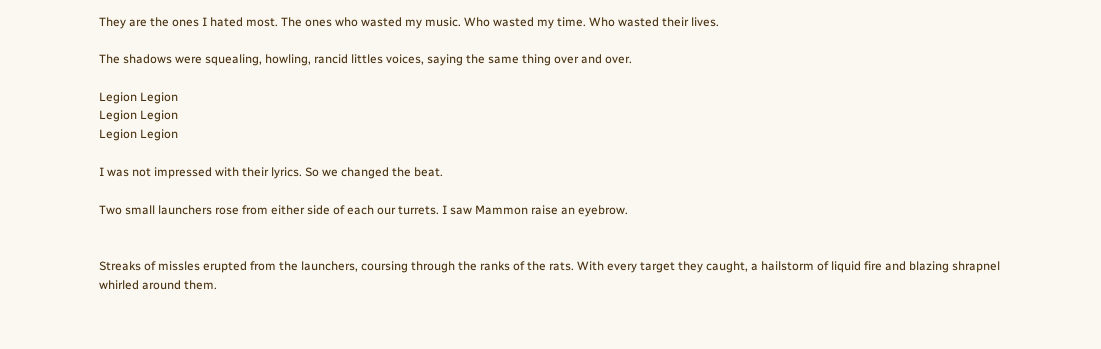They are the ones I hated most. The ones who wasted my music. Who wasted my time. Who wasted their lives.

The shadows were squealing, howling, rancid littles voices, saying the same thing over and over.

Legion Legion
Legion Legion
Legion Legion

I was not impressed with their lyrics. So we changed the beat.

Two small launchers rose from either side of each our turrets. I saw Mammon raise an eyebrow.


Streaks of missles erupted from the launchers, coursing through the ranks of the rats. With every target they caught, a hailstorm of liquid fire and blazing shrapnel whirled around them.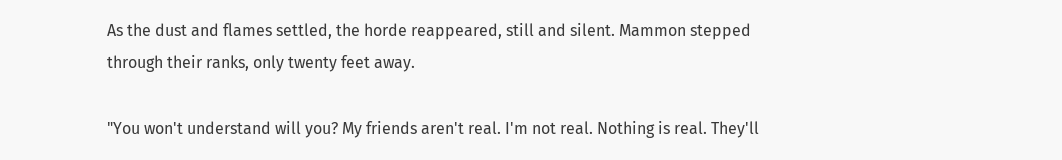As the dust and flames settled, the horde reappeared, still and silent. Mammon stepped through their ranks, only twenty feet away.

"You won't understand will you? My friends aren't real. I'm not real. Nothing is real. They'll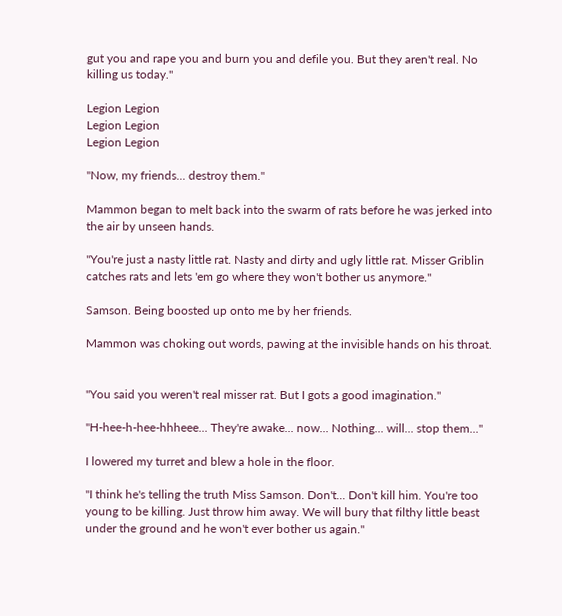gut you and rape you and burn you and defile you. But they aren't real. No killing us today."

Legion Legion
Legion Legion
Legion Legion

"Now, my friends... destroy them."

Mammon began to melt back into the swarm of rats before he was jerked into the air by unseen hands.

"You're just a nasty little rat. Nasty and dirty and ugly little rat. Misser Griblin catches rats and lets 'em go where they won't bother us anymore."

Samson. Being boosted up onto me by her friends.

Mammon was choking out words, pawing at the invisible hands on his throat.


"You said you weren't real misser rat. But I gots a good imagination."

"H-hee-h-hee-hhheee... They're awake... now... Nothing... will... stop them..."

I lowered my turret and blew a hole in the floor.

"I think he's telling the truth Miss Samson. Don't... Don't kill him. You're too young to be killing. Just throw him away. We will bury that filthy little beast under the ground and he won't ever bother us again."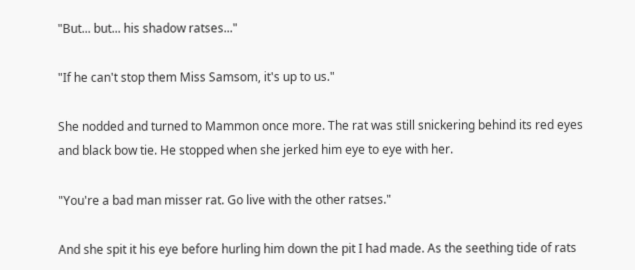"But... but... his shadow ratses..."

"If he can't stop them Miss Samsom, it's up to us."

She nodded and turned to Mammon once more. The rat was still snickering behind its red eyes and black bow tie. He stopped when she jerked him eye to eye with her.

"You're a bad man misser rat. Go live with the other ratses."

And she spit it his eye before hurling him down the pit I had made. As the seething tide of rats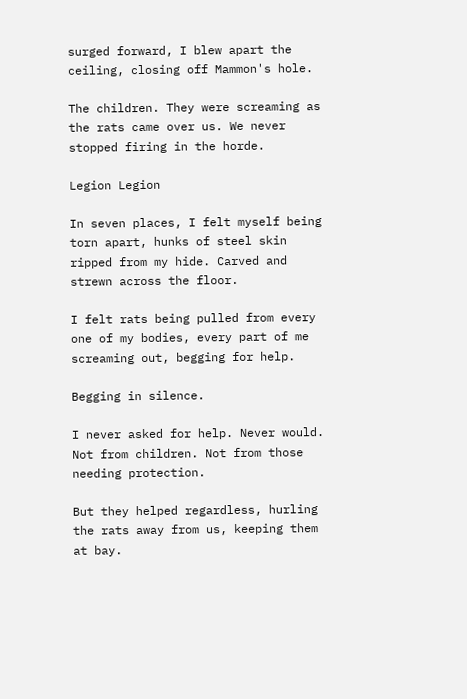surged forward, I blew apart the ceiling, closing off Mammon's hole.

The children. They were screaming as the rats came over us. We never stopped firing in the horde.

Legion Legion

In seven places, I felt myself being torn apart, hunks of steel skin ripped from my hide. Carved and strewn across the floor.

I felt rats being pulled from every one of my bodies, every part of me screaming out, begging for help.

Begging in silence.

I never asked for help. Never would. Not from children. Not from those needing protection.

But they helped regardless, hurling the rats away from us, keeping them at bay.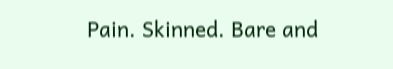Pain. Skinned. Bare and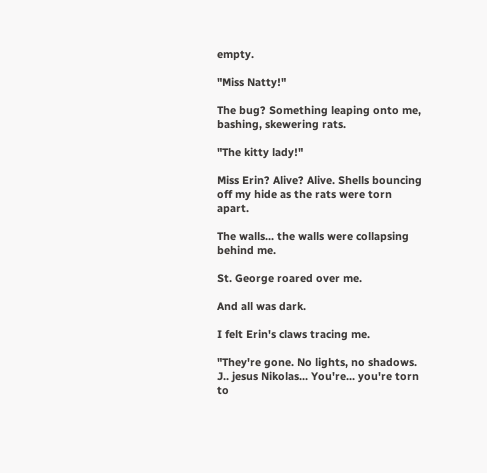empty.

"Miss Natty!"

The bug? Something leaping onto me, bashing, skewering rats.

"The kitty lady!"

Miss Erin? Alive? Alive. Shells bouncing off my hide as the rats were torn apart.

The walls... the walls were collapsing behind me.

St. George roared over me.

And all was dark.

I felt Erin's claws tracing me.

"They're gone. No lights, no shadows. J.. jesus Nikolas... You're... you're torn to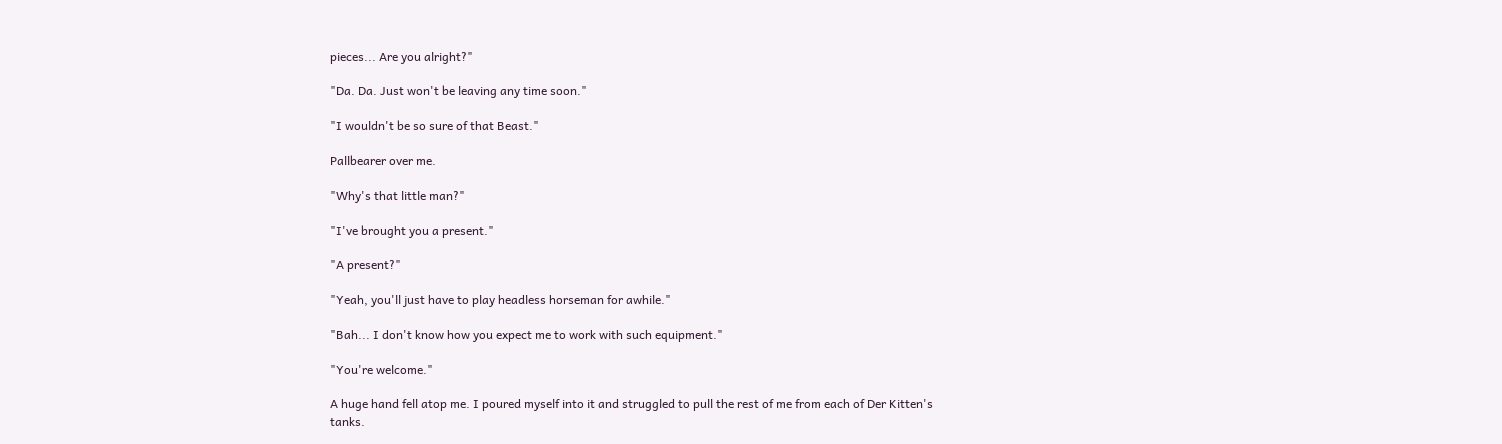pieces... Are you alright?"

"Da. Da. Just won't be leaving any time soon."

"I wouldn't be so sure of that Beast."

Pallbearer over me.

"Why's that little man?"

"I've brought you a present."

"A present?"

"Yeah, you'll just have to play headless horseman for awhile."

"Bah... I don't know how you expect me to work with such equipment."

"You're welcome."

A huge hand fell atop me. I poured myself into it and struggled to pull the rest of me from each of Der Kitten's tanks.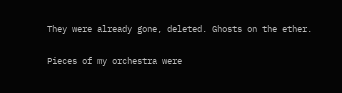They were already gone, deleted. Ghosts on the ether.

Pieces of my orchestra were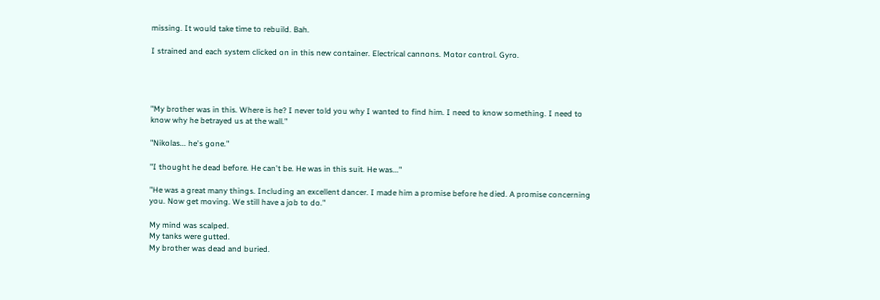missing. It would take time to rebuild. Bah.

I strained and each system clicked on in this new container. Electrical cannons. Motor control. Gyro.




"My brother was in this. Where is he? I never told you why I wanted to find him. I need to know something. I need to know why he betrayed us at the wall."

"Nikolas... he's gone."

"I thought he dead before. He can't be. He was in this suit. He was..."

"He was a great many things. Including an excellent dancer. I made him a promise before he died. A promise concerning you. Now get moving. We still have a job to do."

My mind was scalped.
My tanks were gutted.
My brother was dead and buried.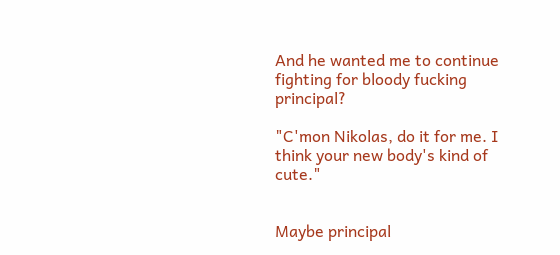And he wanted me to continue fighting for bloody fucking principal?

"C'mon Nikolas, do it for me. I think your new body's kind of cute."


Maybe principal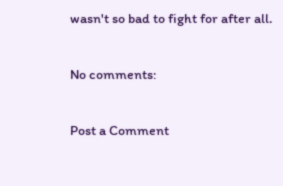wasn't so bad to fight for after all.

No comments:

Post a Comment